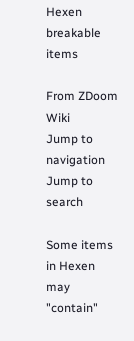Hexen breakable items

From ZDoom Wiki
Jump to navigation Jump to search

Some items in Hexen may "contain"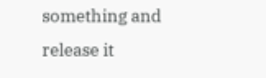something and release it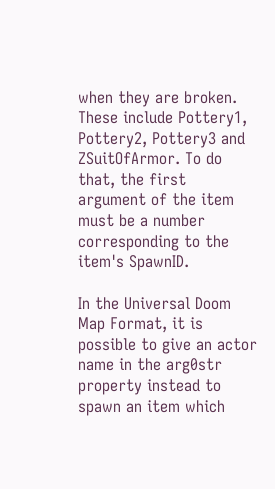when they are broken. These include Pottery1, Pottery2, Pottery3 and ZSuitOfArmor. To do that, the first argument of the item must be a number corresponding to the item's SpawnID.

In the Universal Doom Map Format, it is possible to give an actor name in the arg0str property instead to spawn an item which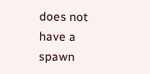does not have a spawn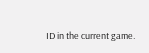ID in the current game.